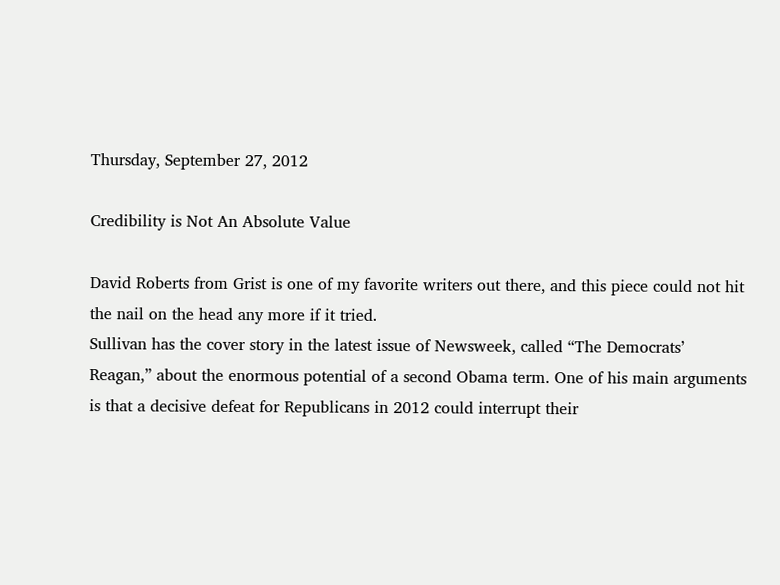Thursday, September 27, 2012

Credibility is Not An Absolute Value

David Roberts from Grist is one of my favorite writers out there, and this piece could not hit the nail on the head any more if it tried.
Sullivan has the cover story in the latest issue of Newsweek, called “The Democrats’ Reagan,” about the enormous potential of a second Obama term. One of his main arguments is that a decisive defeat for Republicans in 2012 could interrupt their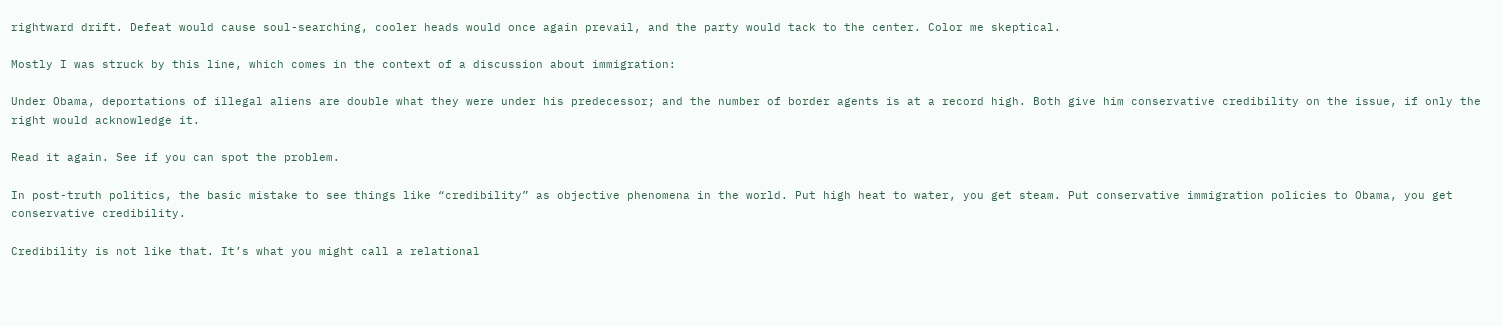rightward drift. Defeat would cause soul-searching, cooler heads would once again prevail, and the party would tack to the center. Color me skeptical.

Mostly I was struck by this line, which comes in the context of a discussion about immigration:

Under Obama, deportations of illegal aliens are double what they were under his predecessor; and the number of border agents is at a record high. Both give him conservative credibility on the issue, if only the right would acknowledge it.

Read it again. See if you can spot the problem.

In post-truth politics, the basic mistake to see things like “credibility” as objective phenomena in the world. Put high heat to water, you get steam. Put conservative immigration policies to Obama, you get conservative credibility.

Credibility is not like that. It’s what you might call a relational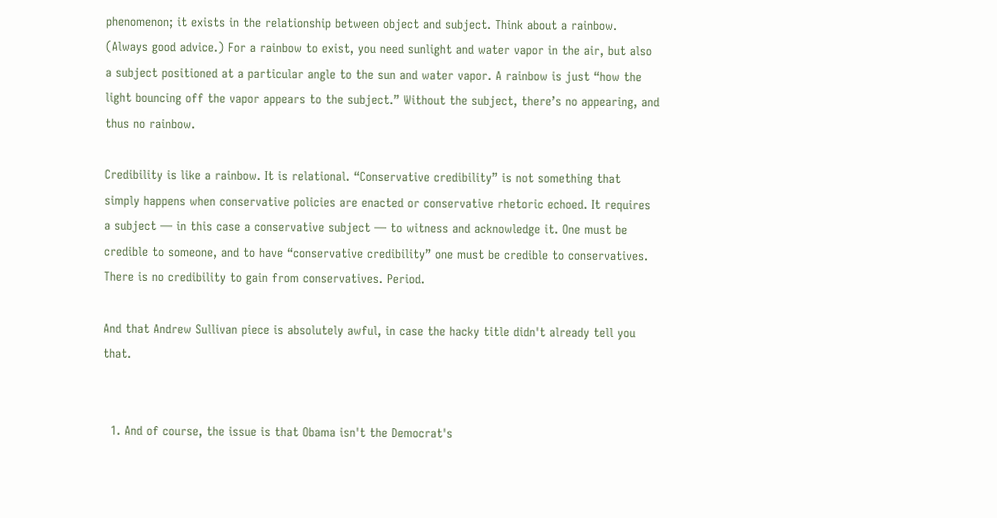phenomenon; it exists in the relationship between object and subject. Think about a rainbow. (Always good advice.) For a rainbow to exist, you need sunlight and water vapor in the air, but also a subject positioned at a particular angle to the sun and water vapor. A rainbow is just “how the light bouncing off the vapor appears to the subject.” Without the subject, there’s no appearing, and thus no rainbow.

Credibility is like a rainbow. It is relational. “Conservative credibility” is not something that simply happens when conservative policies are enacted or conservative rhetoric echoed. It requires a subject — in this case a conservative subject — to witness and acknowledge it. One must be credible to someone, and to have “conservative credibility” one must be credible to conservatives.
There is no credibility to gain from conservatives. Period.

And that Andrew Sullivan piece is absolutely awful, in case the hacky title didn't already tell you that.


  1. And of course, the issue is that Obama isn't the Democrat's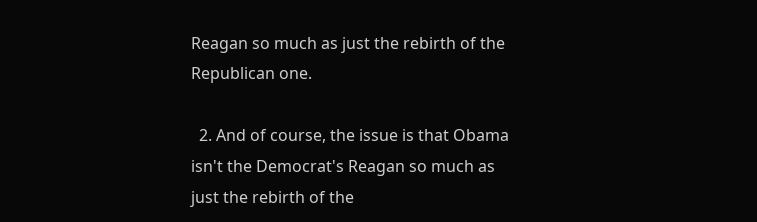Reagan so much as just the rebirth of the Republican one.

  2. And of course, the issue is that Obama isn't the Democrat's Reagan so much as just the rebirth of the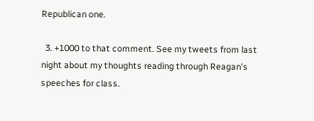Republican one.

  3. +1000 to that comment. See my tweets from last night about my thoughts reading through Reagan's speeches for class.